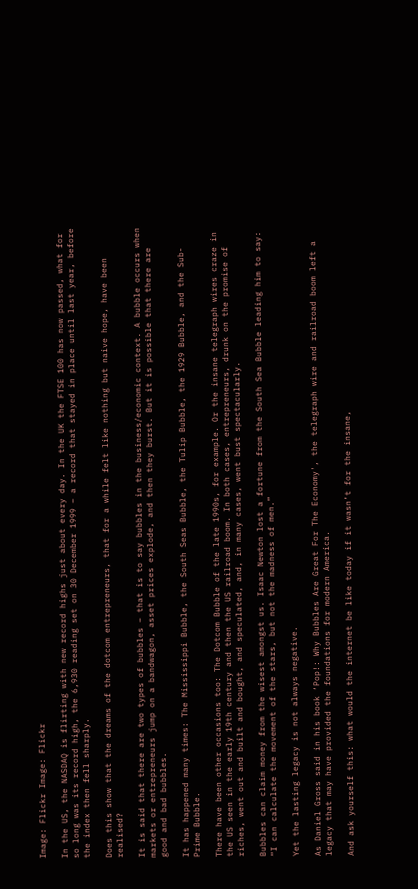Image: Flickr Image: Flickr

In the US, the NASDAQ is flirting with new record highs just about every day. In the UK the FTSE 100 has now passed, what for so long was its record high, the 6,930 reading set on 30 December 1999 – a record that stayed in place until last year, before the index then fell sharply.

Does this show that the dreams of the dotcom entrepreneurs, that for a while felt like nothing but naive hope, have been realised?

It is said that there are two types of bubbles – that is to say bubbles in the business/economic context. A bubble occurs when markets or entrepreneurs jump on a bandwagon, asset prices explode, and then they burst. But it is possible that there are good and bad bubbles.

It has happened many times: The Mississippi Bubble, the South Seas Bubble, the Tulip Bubble, the 1929 Bubble, and the Sub-Prime Bubble.

There have been other occasions too: The Dotcom Bubble of the late 1990s, for example. Or the insane telegraph wires craze in the US seen in the early 19th century and then the US railroad boom. In both cases, entrepreneurs, drunk on the promise of riches, went out and built and bought, and speculated, and, in many cases, went bust spectacularly.

Bubbles can claim money from the wisest amongst us. Isaac Newton lost a fortune from the South Sea Bubble leading him to say: “I can calculate the movement of the stars, but not the madness of men.”

Yet the lasting legacy is not always negative.

As Daniel Gross said in his book ‘Pop!: Why Bubbles Are Great For The Economy', the telegraph wire and railroad boom left a legacy that may have provided the foundations for modern America.

And ask yourself this: what would the internet be like today if it wasn’t for the insane,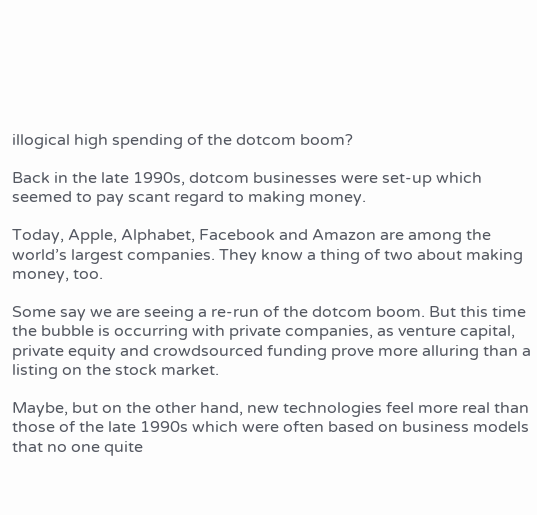illogical high spending of the dotcom boom?

Back in the late 1990s, dotcom businesses were set-up which seemed to pay scant regard to making money.

Today, Apple, Alphabet, Facebook and Amazon are among the world’s largest companies. They know a thing of two about making money, too.

Some say we are seeing a re-run of the dotcom boom. But this time the bubble is occurring with private companies, as venture capital, private equity and crowdsourced funding prove more alluring than a listing on the stock market.

Maybe, but on the other hand, new technologies feel more real than those of the late 1990s which were often based on business models that no one quite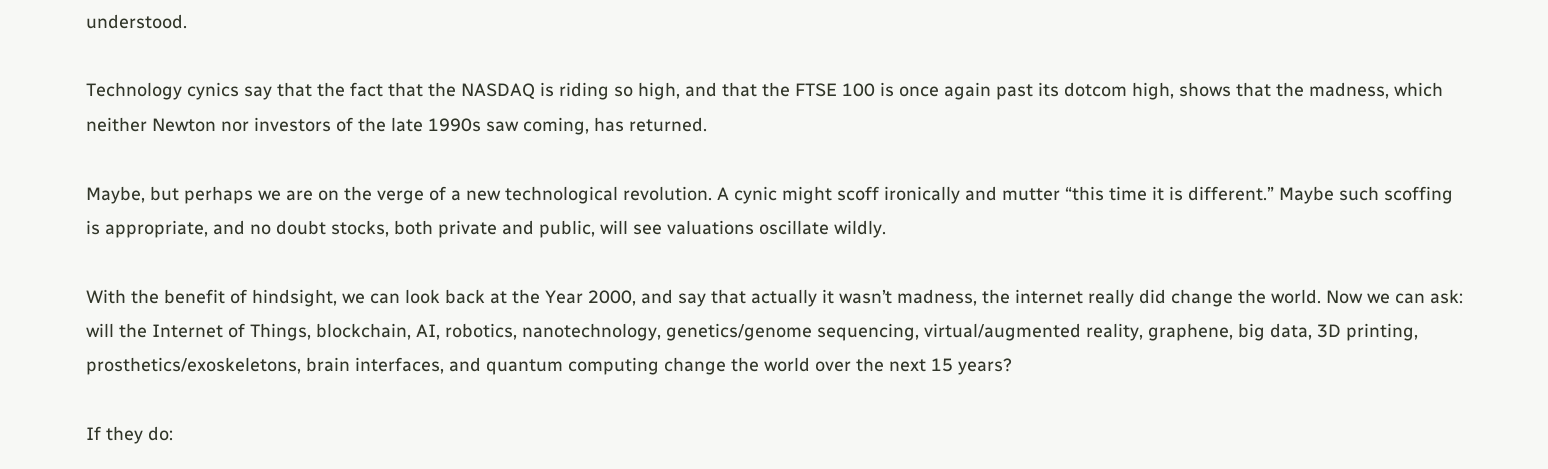understood.

Technology cynics say that the fact that the NASDAQ is riding so high, and that the FTSE 100 is once again past its dotcom high, shows that the madness, which neither Newton nor investors of the late 1990s saw coming, has returned.

Maybe, but perhaps we are on the verge of a new technological revolution. A cynic might scoff ironically and mutter “this time it is different.” Maybe such scoffing is appropriate, and no doubt stocks, both private and public, will see valuations oscillate wildly.

With the benefit of hindsight, we can look back at the Year 2000, and say that actually it wasn’t madness, the internet really did change the world. Now we can ask: will the Internet of Things, blockchain, AI, robotics, nanotechnology, genetics/genome sequencing, virtual/augmented reality, graphene, big data, 3D printing, prosthetics/exoskeletons, brain interfaces, and quantum computing change the world over the next 15 years?

If they do: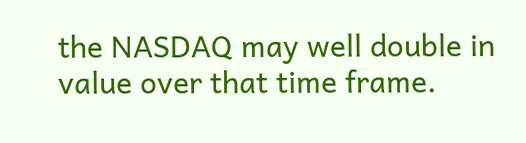the NASDAQ may well double in value over that time frame.